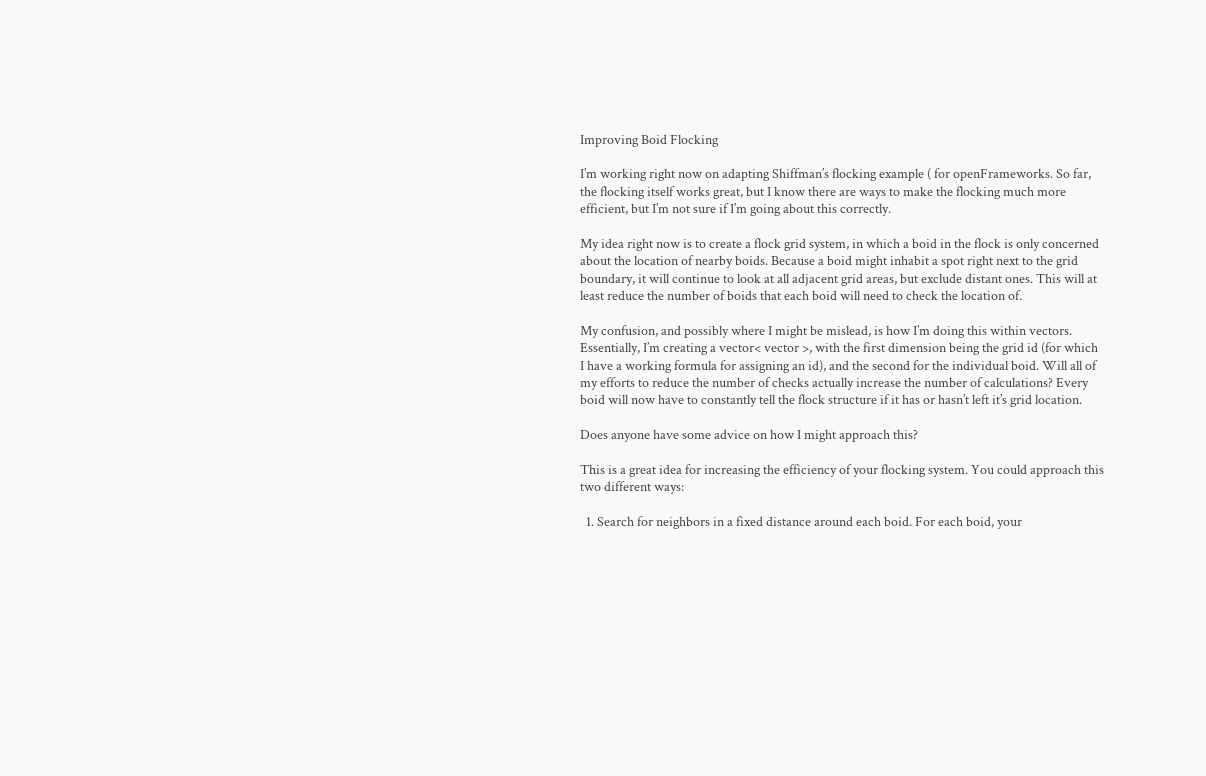Improving Boid Flocking

I’m working right now on adapting Shiffman’s flocking example ( for openFrameworks. So far, the flocking itself works great, but I know there are ways to make the flocking much more efficient, but I’m not sure if I’m going about this correctly.

My idea right now is to create a flock grid system, in which a boid in the flock is only concerned about the location of nearby boids. Because a boid might inhabit a spot right next to the grid boundary, it will continue to look at all adjacent grid areas, but exclude distant ones. This will at least reduce the number of boids that each boid will need to check the location of.

My confusion, and possibly where I might be mislead, is how I’m doing this within vectors. Essentially, I’m creating a vector< vector >, with the first dimension being the grid id (for which I have a working formula for assigning an id), and the second for the individual boid. Will all of my efforts to reduce the number of checks actually increase the number of calculations? Every boid will now have to constantly tell the flock structure if it has or hasn’t left it’s grid location.

Does anyone have some advice on how I might approach this?

This is a great idea for increasing the efficiency of your flocking system. You could approach this two different ways:

  1. Search for neighbors in a fixed distance around each boid. For each boid, your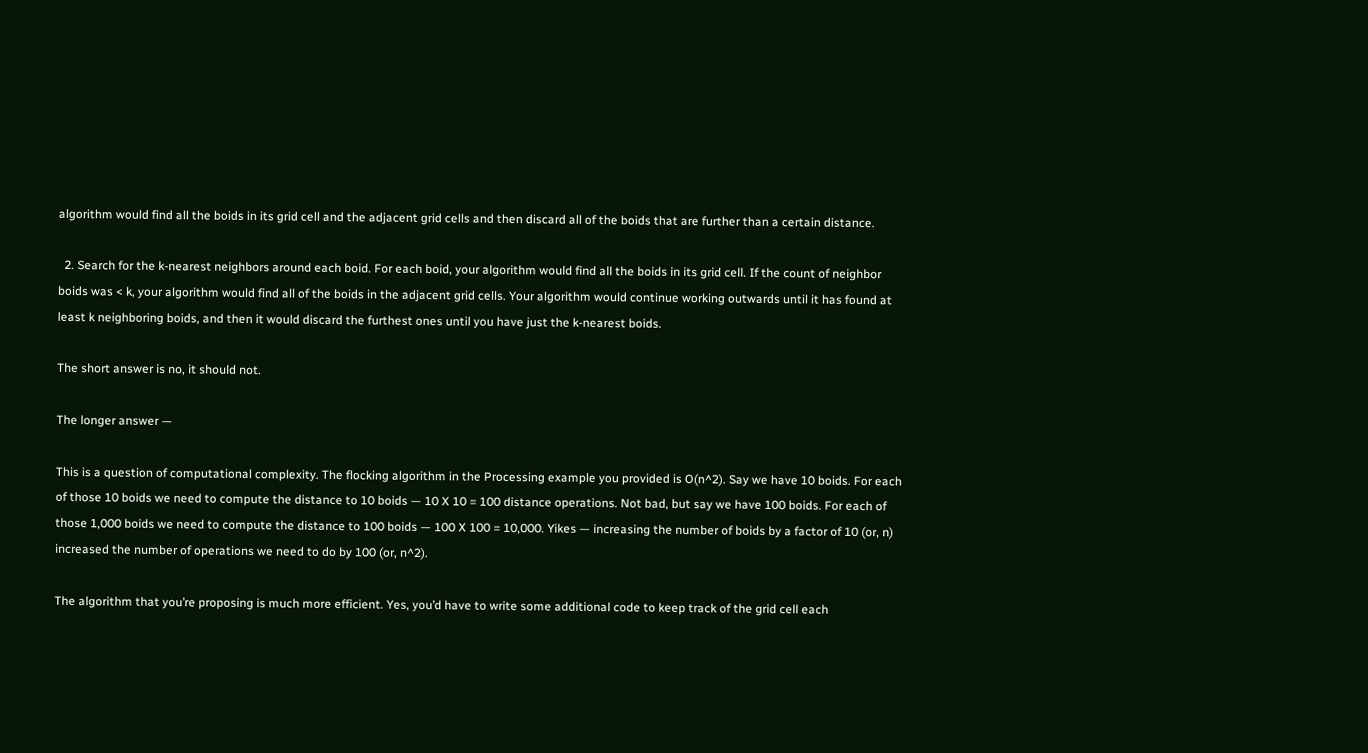algorithm would find all the boids in its grid cell and the adjacent grid cells and then discard all of the boids that are further than a certain distance.

  2. Search for the k-nearest neighbors around each boid. For each boid, your algorithm would find all the boids in its grid cell. If the count of neighbor boids was < k, your algorithm would find all of the boids in the adjacent grid cells. Your algorithm would continue working outwards until it has found at least k neighboring boids, and then it would discard the furthest ones until you have just the k-nearest boids.

The short answer is no, it should not.

The longer answer —

This is a question of computational complexity. The flocking algorithm in the Processing example you provided is O(n^2). Say we have 10 boids. For each of those 10 boids we need to compute the distance to 10 boids — 10 X 10 = 100 distance operations. Not bad, but say we have 100 boids. For each of those 1,000 boids we need to compute the distance to 100 boids — 100 X 100 = 10,000. Yikes — increasing the number of boids by a factor of 10 (or, n) increased the number of operations we need to do by 100 (or, n^2).

The algorithm that you’re proposing is much more efficient. Yes, you’d have to write some additional code to keep track of the grid cell each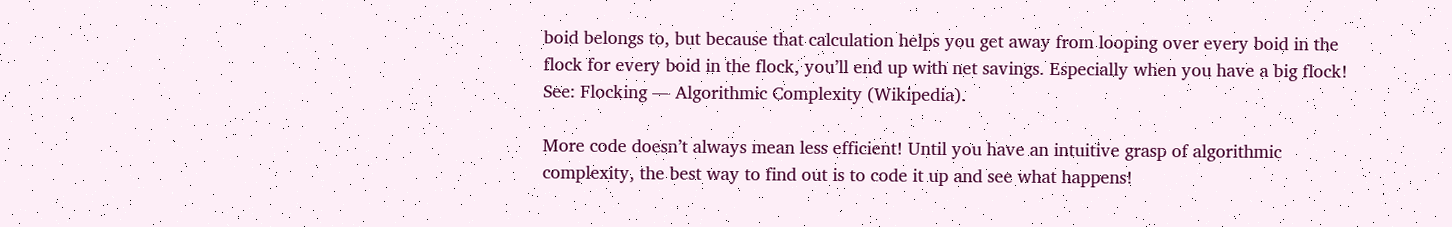boid belongs to, but because that calculation helps you get away from looping over every boid in the flock for every boid in the flock, you’ll end up with net savings. Especially when you have a big flock! See: Flocking — Algorithmic Complexity (Wikipedia).

More code doesn’t always mean less efficient! Until you have an intuitive grasp of algorithmic complexity, the best way to find out is to code it up and see what happens!